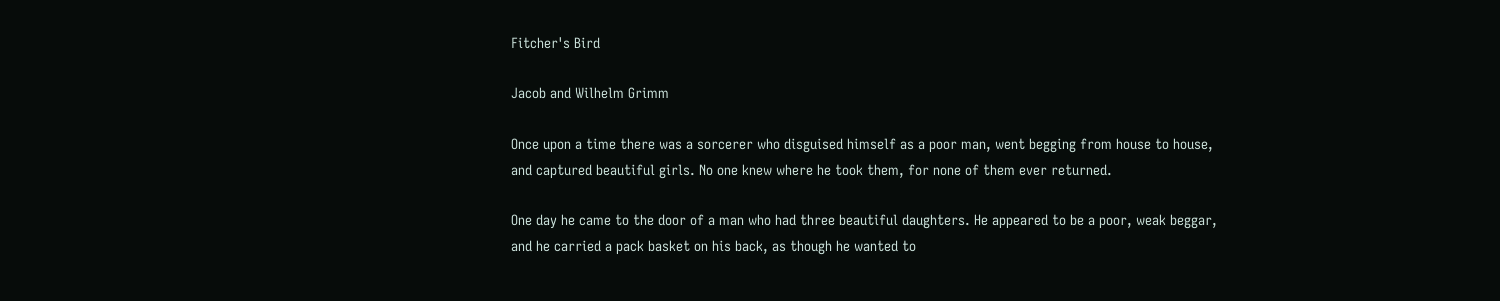Fitcher's Bird

Jacob and Wilhelm Grimm

Once upon a time there was a sorcerer who disguised himself as a poor man, went begging from house to house, and captured beautiful girls. No one knew where he took them, for none of them ever returned.

One day he came to the door of a man who had three beautiful daughters. He appeared to be a poor, weak beggar, and he carried a pack basket on his back, as though he wanted to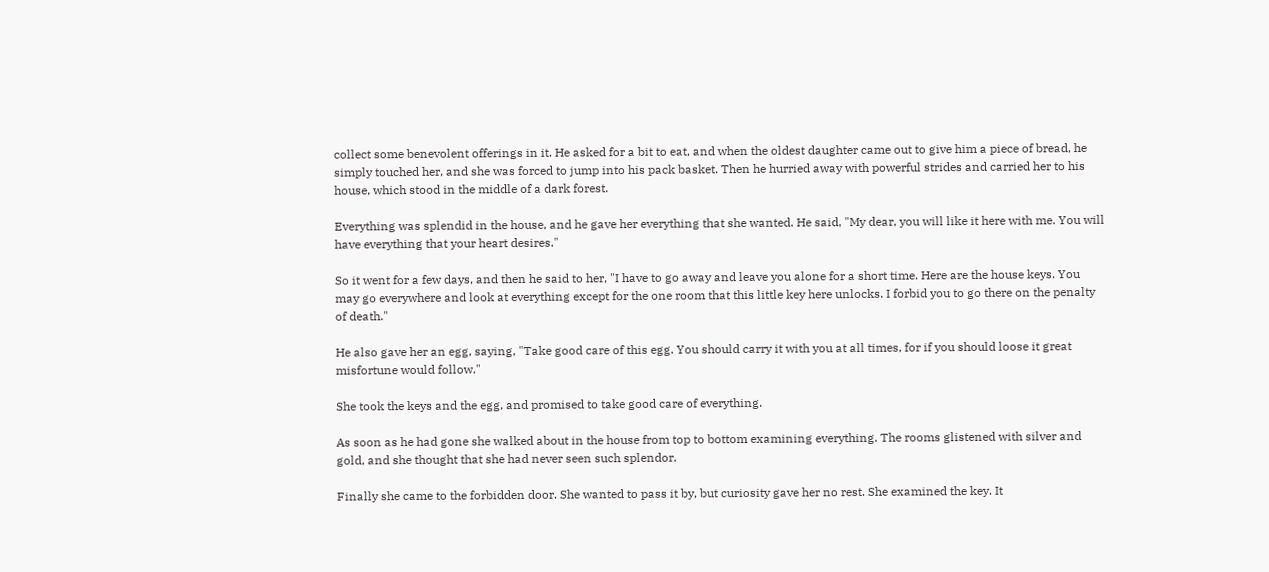collect some benevolent offerings in it. He asked for a bit to eat, and when the oldest daughter came out to give him a piece of bread, he simply touched her, and she was forced to jump into his pack basket. Then he hurried away with powerful strides and carried her to his house, which stood in the middle of a dark forest.

Everything was splendid in the house, and he gave her everything that she wanted. He said, "My dear, you will like it here with me. You will have everything that your heart desires."

So it went for a few days, and then he said to her, "I have to go away and leave you alone for a short time. Here are the house keys. You may go everywhere and look at everything except for the one room that this little key here unlocks. I forbid you to go there on the penalty of death."

He also gave her an egg, saying, "Take good care of this egg. You should carry it with you at all times, for if you should loose it great misfortune would follow."

She took the keys and the egg, and promised to take good care of everything.

As soon as he had gone she walked about in the house from top to bottom examining everything. The rooms glistened with silver and gold, and she thought that she had never seen such splendor.

Finally she came to the forbidden door. She wanted to pass it by, but curiosity gave her no rest. She examined the key. It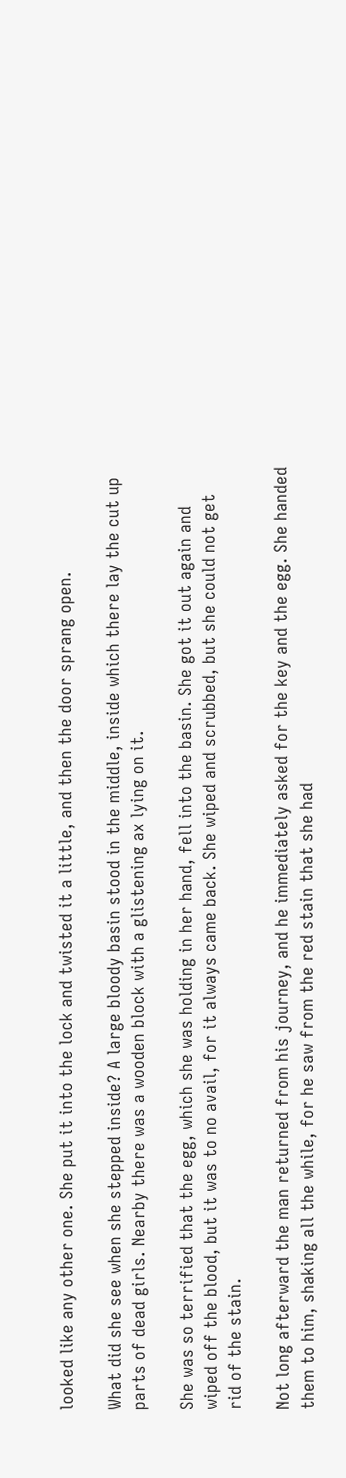looked like any other one. She put it into the lock and twisted it a little, and then the door sprang open.

What did she see when she stepped inside? A large bloody basin stood in the middle, inside which there lay the cut up parts of dead girls. Nearby there was a wooden block with a glistening ax lying on it.

She was so terrified that the egg, which she was holding in her hand, fell into the basin. She got it out again and wiped off the blood, but it was to no avail, for it always came back. She wiped and scrubbed, but she could not get rid of the stain.

Not long afterward the man returned from his journey, and he immediately asked for the key and the egg. She handed them to him, shaking all the while, for he saw from the red stain that she had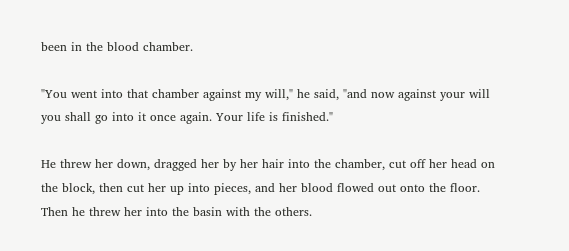been in the blood chamber.

"You went into that chamber against my will," he said, "and now against your will you shall go into it once again. Your life is finished."

He threw her down, dragged her by her hair into the chamber, cut off her head on the block, then cut her up into pieces, and her blood flowed out onto the floor. Then he threw her into the basin with the others.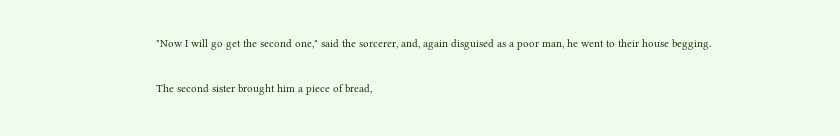"Now I will go get the second one," said the sorcerer, and, again disguised as a poor man, he went to their house begging.

The second sister brought him a piece of bread,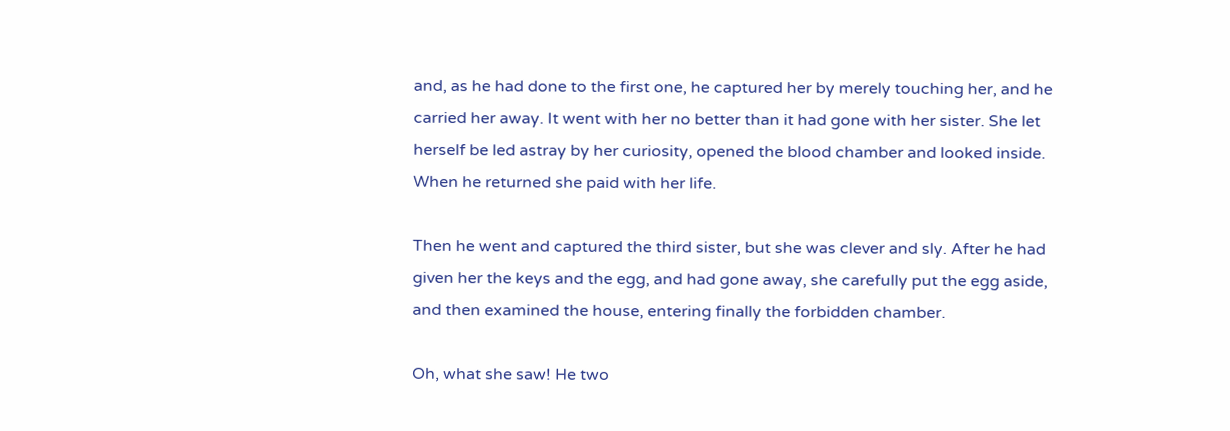and, as he had done to the first one, he captured her by merely touching her, and he carried her away. It went with her no better than it had gone with her sister. She let herself be led astray by her curiosity, opened the blood chamber and looked inside. When he returned she paid with her life.

Then he went and captured the third sister, but she was clever and sly. After he had given her the keys and the egg, and had gone away, she carefully put the egg aside, and then examined the house, entering finally the forbidden chamber.

Oh, what she saw! He two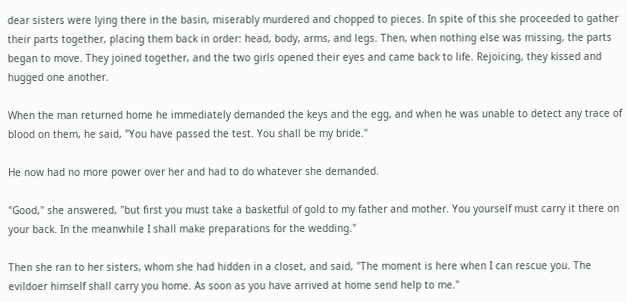dear sisters were lying there in the basin, miserably murdered and chopped to pieces. In spite of this she proceeded to gather their parts together, placing them back in order: head, body, arms, and legs. Then, when nothing else was missing, the parts began to move. They joined together, and the two girls opened their eyes and came back to life. Rejoicing, they kissed and hugged one another.

When the man returned home he immediately demanded the keys and the egg, and when he was unable to detect any trace of blood on them, he said, "You have passed the test. You shall be my bride."

He now had no more power over her and had to do whatever she demanded.

"Good," she answered, "but first you must take a basketful of gold to my father and mother. You yourself must carry it there on your back. In the meanwhile I shall make preparations for the wedding."

Then she ran to her sisters, whom she had hidden in a closet, and said, "The moment is here when I can rescue you. The evildoer himself shall carry you home. As soon as you have arrived at home send help to me."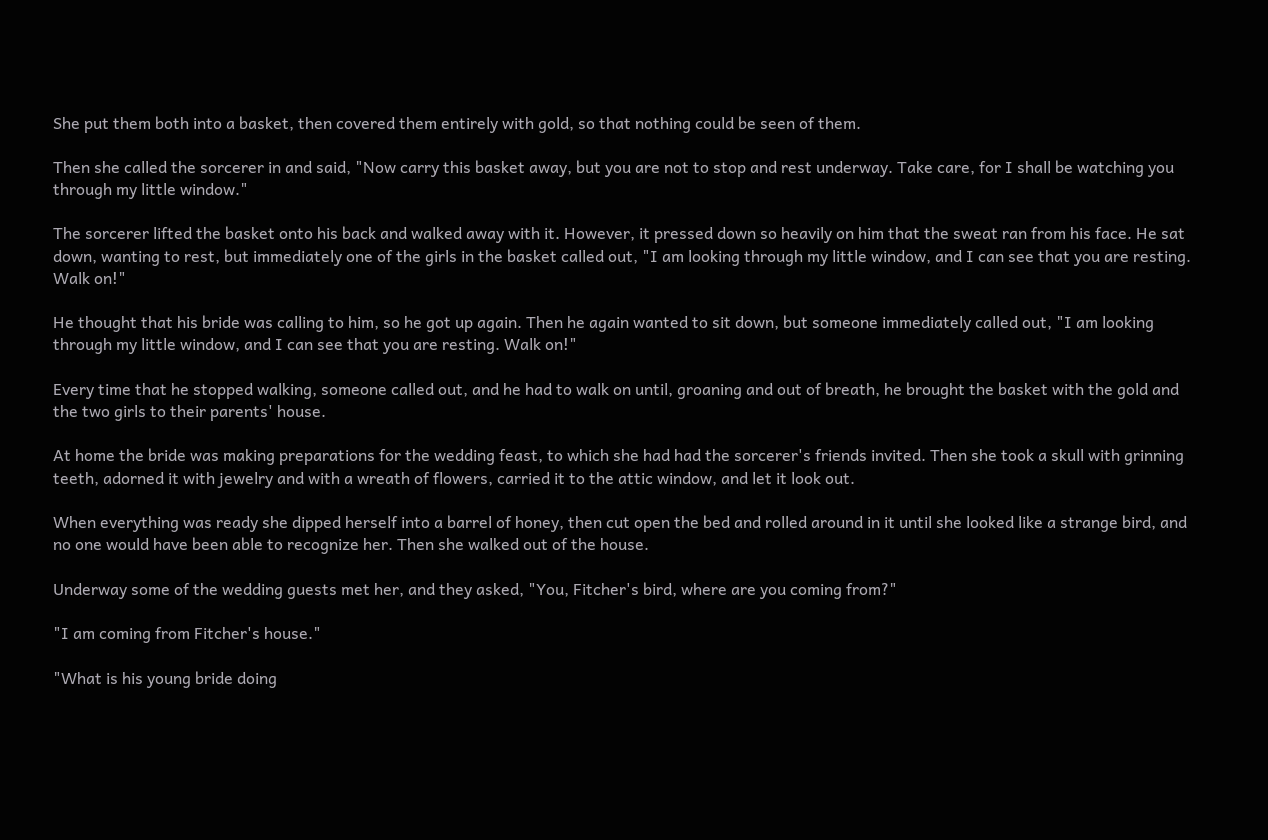She put them both into a basket, then covered them entirely with gold, so that nothing could be seen of them.

Then she called the sorcerer in and said, "Now carry this basket away, but you are not to stop and rest underway. Take care, for I shall be watching you through my little window."

The sorcerer lifted the basket onto his back and walked away with it. However, it pressed down so heavily on him that the sweat ran from his face. He sat down, wanting to rest, but immediately one of the girls in the basket called out, "I am looking through my little window, and I can see that you are resting. Walk on!"

He thought that his bride was calling to him, so he got up again. Then he again wanted to sit down, but someone immediately called out, "I am looking through my little window, and I can see that you are resting. Walk on!"

Every time that he stopped walking, someone called out, and he had to walk on until, groaning and out of breath, he brought the basket with the gold and the two girls to their parents' house.

At home the bride was making preparations for the wedding feast, to which she had had the sorcerer's friends invited. Then she took a skull with grinning teeth, adorned it with jewelry and with a wreath of flowers, carried it to the attic window, and let it look out.

When everything was ready she dipped herself into a barrel of honey, then cut open the bed and rolled around in it until she looked like a strange bird, and no one would have been able to recognize her. Then she walked out of the house.

Underway some of the wedding guests met her, and they asked, "You, Fitcher's bird, where are you coming from?"

"I am coming from Fitcher's house."

"What is his young bride doing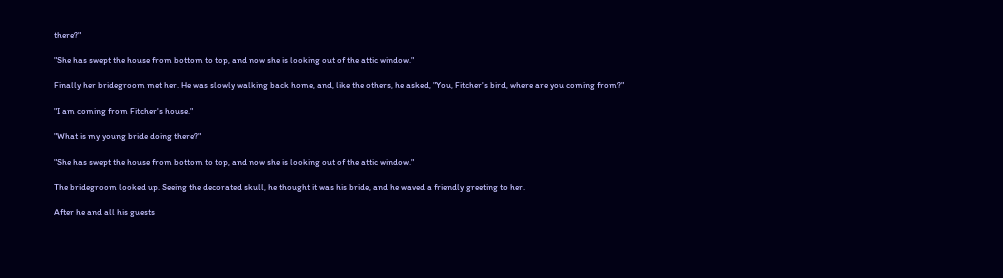there?"

"She has swept the house from bottom to top, and now she is looking out of the attic window."

Finally her bridegroom met her. He was slowly walking back home, and, like the others, he asked, "You, Fitcher's bird, where are you coming from?"

"I am coming from Fitcher's house."

"What is my young bride doing there?"

"She has swept the house from bottom to top, and now she is looking out of the attic window."

The bridegroom looked up. Seeing the decorated skull, he thought it was his bride, and he waved a friendly greeting to her.

After he and all his guests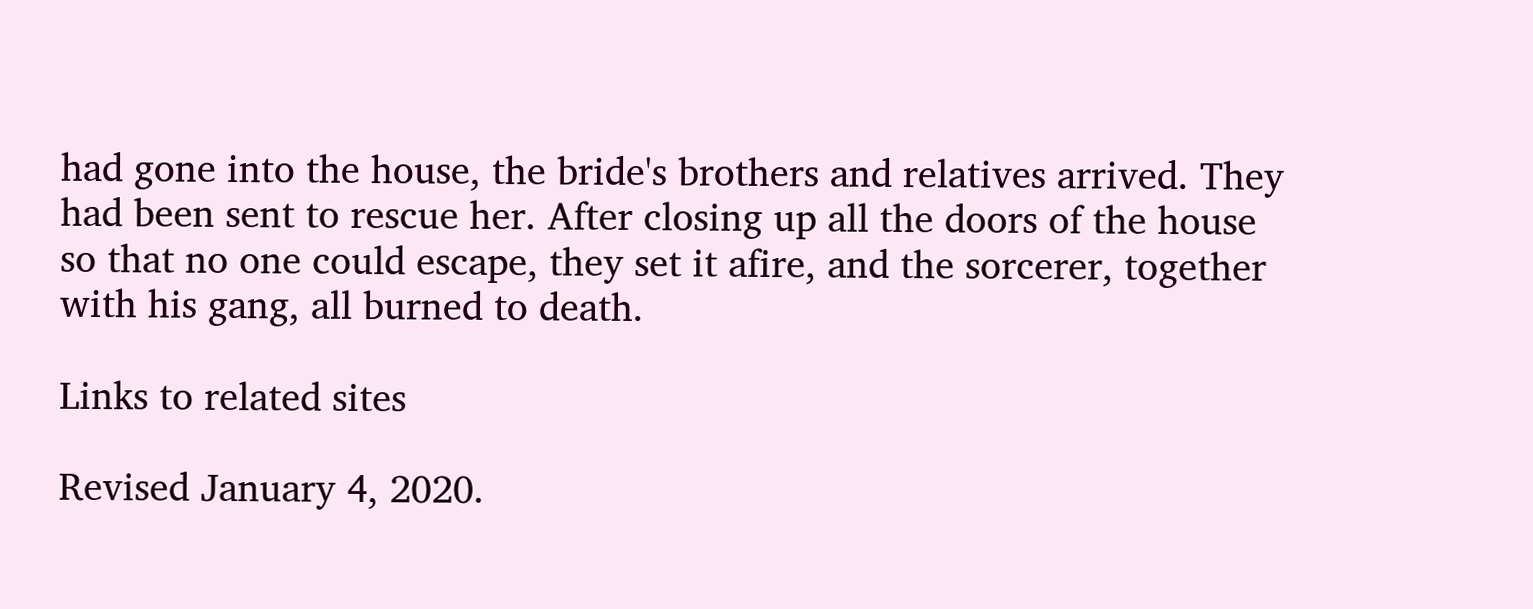had gone into the house, the bride's brothers and relatives arrived. They had been sent to rescue her. After closing up all the doors of the house so that no one could escape, they set it afire, and the sorcerer, together with his gang, all burned to death.

Links to related sites

Revised January 4, 2020.